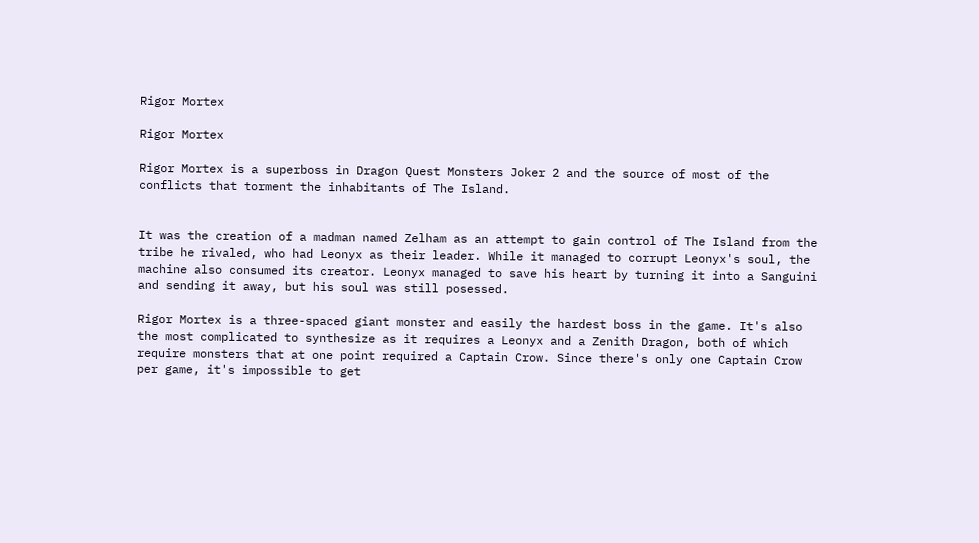Rigor Mortex

Rigor Mortex

Rigor Mortex is a superboss in Dragon Quest Monsters Joker 2 and the source of most of the conflicts that torment the inhabitants of The Island.


It was the creation of a madman named Zelham as an attempt to gain control of The Island from the tribe he rivaled, who had Leonyx as their leader. While it managed to corrupt Leonyx's soul, the machine also consumed its creator. Leonyx managed to save his heart by turning it into a Sanguini and sending it away, but his soul was still posessed.

Rigor Mortex is a three-spaced giant monster and easily the hardest boss in the game. It's also the most complicated to synthesize as it requires a Leonyx and a Zenith Dragon, both of which require monsters that at one point required a Captain Crow. Since there's only one Captain Crow per game, it's impossible to get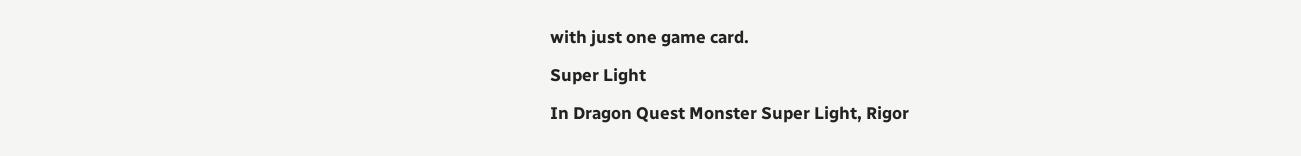with just one game card.

Super Light

In Dragon Quest Monster Super Light, Rigor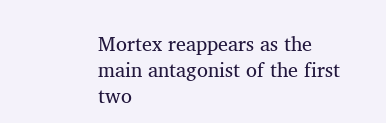Mortex reappears as the main antagonist of the first two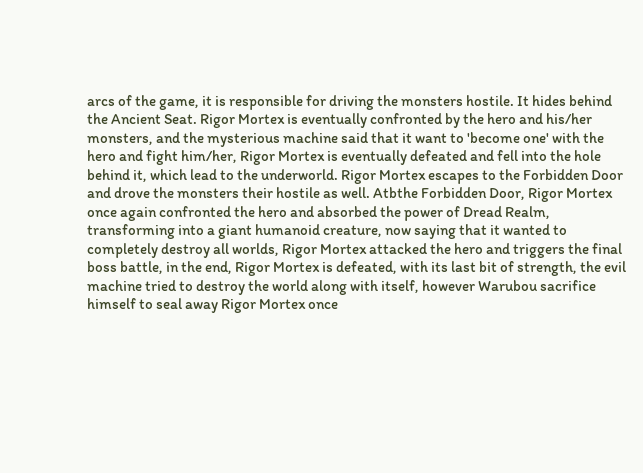arcs of the game, it is responsible for driving the monsters hostile. It hides behind the Ancient Seat. Rigor Mortex is eventually confronted by the hero and his/her monsters, and the mysterious machine said that it want to 'become one' with the hero and fight him/her, Rigor Mortex is eventually defeated and fell into the hole behind it, which lead to the underworld. Rigor Mortex escapes to the Forbidden Door and drove the monsters their hostile as well. Atbthe Forbidden Door, Rigor Mortex once again confronted the hero and absorbed the power of Dread Realm, transforming into a giant humanoid creature, now saying that it wanted to completely destroy all worlds, Rigor Mortex attacked the hero and triggers the final boss battle, in the end, Rigor Mortex is defeated, with its last bit of strength, the evil machine tried to destroy the world along with itself, however Warubou sacrifice himself to seal away Rigor Mortex once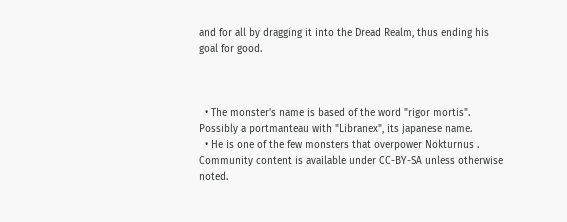and for all by dragging it into the Dread Realm, thus ending his goal for good.



  • The monster's name is based of the word "rigor mortis". Possibly a portmanteau with "Libranex", its japanese name.
  • He is one of the few monsters that overpower Nokturnus .
Community content is available under CC-BY-SA unless otherwise noted.